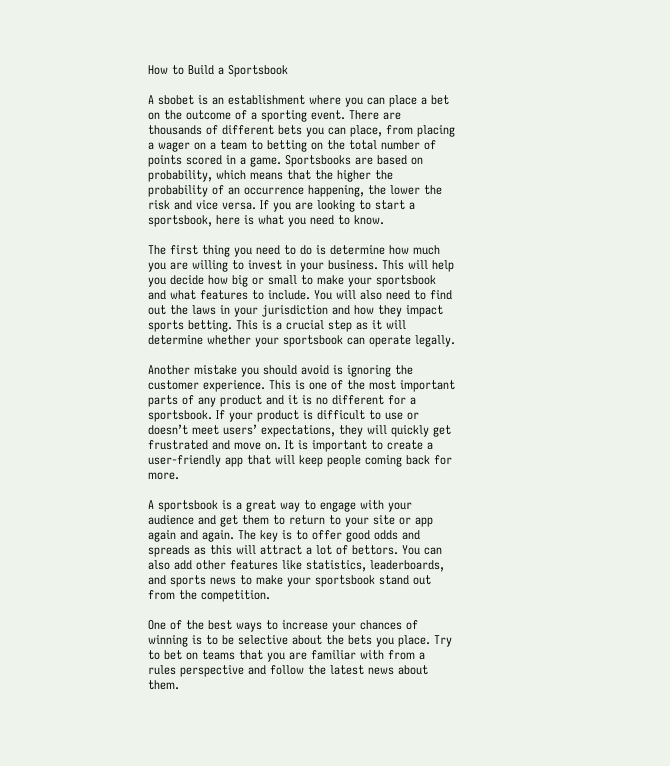How to Build a Sportsbook

A sbobet is an establishment where you can place a bet on the outcome of a sporting event. There are thousands of different bets you can place, from placing a wager on a team to betting on the total number of points scored in a game. Sportsbooks are based on probability, which means that the higher the probability of an occurrence happening, the lower the risk and vice versa. If you are looking to start a sportsbook, here is what you need to know.

The first thing you need to do is determine how much you are willing to invest in your business. This will help you decide how big or small to make your sportsbook and what features to include. You will also need to find out the laws in your jurisdiction and how they impact sports betting. This is a crucial step as it will determine whether your sportsbook can operate legally.

Another mistake you should avoid is ignoring the customer experience. This is one of the most important parts of any product and it is no different for a sportsbook. If your product is difficult to use or doesn’t meet users’ expectations, they will quickly get frustrated and move on. It is important to create a user-friendly app that will keep people coming back for more.

A sportsbook is a great way to engage with your audience and get them to return to your site or app again and again. The key is to offer good odds and spreads as this will attract a lot of bettors. You can also add other features like statistics, leaderboards, and sports news to make your sportsbook stand out from the competition.

One of the best ways to increase your chances of winning is to be selective about the bets you place. Try to bet on teams that you are familiar with from a rules perspective and follow the latest news about them.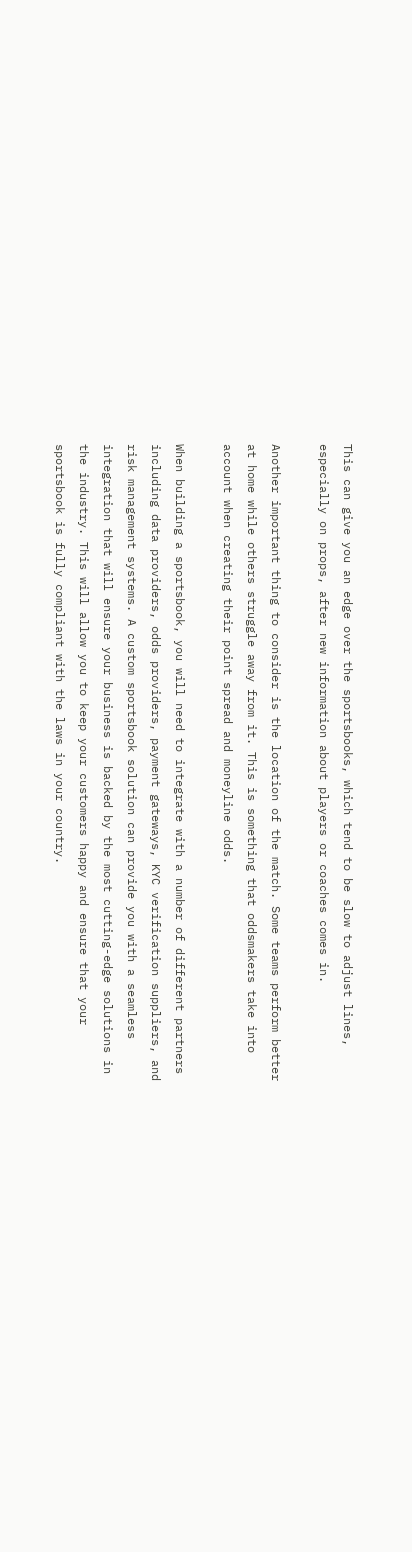This can give you an edge over the sportsbooks, which tend to be slow to adjust lines, especially on props, after new information about players or coaches comes in.

Another important thing to consider is the location of the match. Some teams perform better at home while others struggle away from it. This is something that oddsmakers take into account when creating their point spread and moneyline odds.

When building a sportsbook, you will need to integrate with a number of different partners including data providers, odds providers, payment gateways, KYC verification suppliers, and risk management systems. A custom sportsbook solution can provide you with a seamless integration that will ensure your business is backed by the most cutting-edge solutions in the industry. This will allow you to keep your customers happy and ensure that your sportsbook is fully compliant with the laws in your country.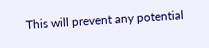This will prevent any potential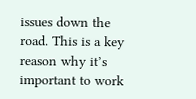issues down the road. This is a key reason why it’s important to work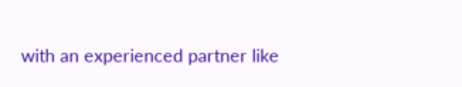with an experienced partner like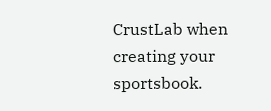CrustLab when creating your sportsbook.